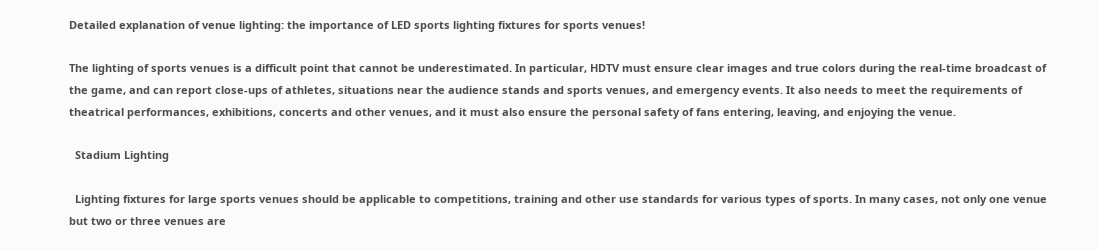Detailed explanation of venue lighting: the importance of LED sports lighting fixtures for sports venues!

The lighting of sports venues is a difficult point that cannot be underestimated. In particular, HDTV must ensure clear images and true colors during the real-time broadcast of the game, and can report close-ups of athletes, situations near the audience stands and sports venues, and emergency events. It also needs to meet the requirements of theatrical performances, exhibitions, concerts and other venues, and it must also ensure the personal safety of fans entering, leaving, and enjoying the venue.

  Stadium Lighting

  Lighting fixtures for large sports venues should be applicable to competitions, training and other use standards for various types of sports. In many cases, not only one venue but two or three venues are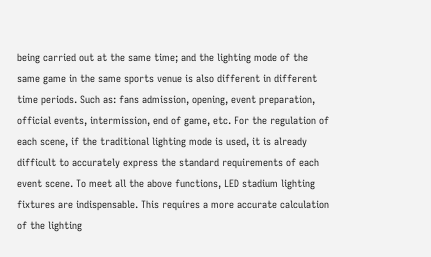being carried out at the same time; and the lighting mode of the same game in the same sports venue is also different in different time periods. Such as: fans admission, opening, event preparation, official events, intermission, end of game, etc. For the regulation of each scene, if the traditional lighting mode is used, it is already difficult to accurately express the standard requirements of each event scene. To meet all the above functions, LED stadium lighting fixtures are indispensable. This requires a more accurate calculation of the lighting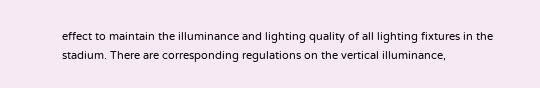effect to maintain the illuminance and lighting quality of all lighting fixtures in the stadium. There are corresponding regulations on the vertical illuminance,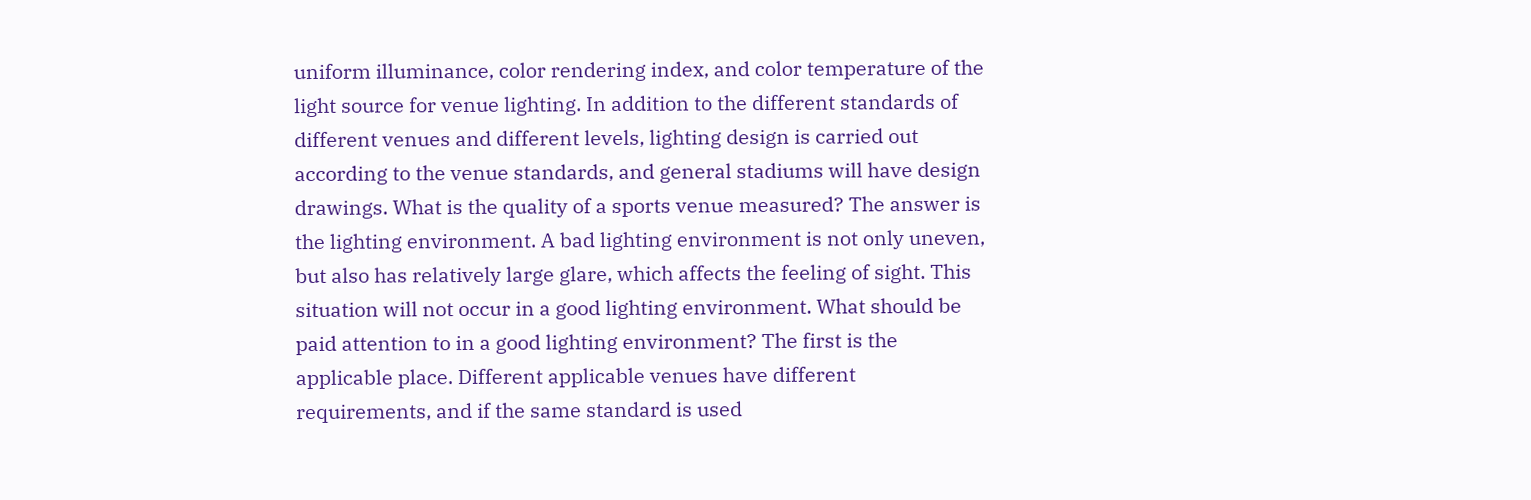uniform illuminance, color rendering index, and color temperature of the light source for venue lighting. In addition to the different standards of different venues and different levels, lighting design is carried out according to the venue standards, and general stadiums will have design drawings. What is the quality of a sports venue measured? The answer is the lighting environment. A bad lighting environment is not only uneven, but also has relatively large glare, which affects the feeling of sight. This situation will not occur in a good lighting environment. What should be paid attention to in a good lighting environment? The first is the applicable place. Different applicable venues have different requirements, and if the same standard is used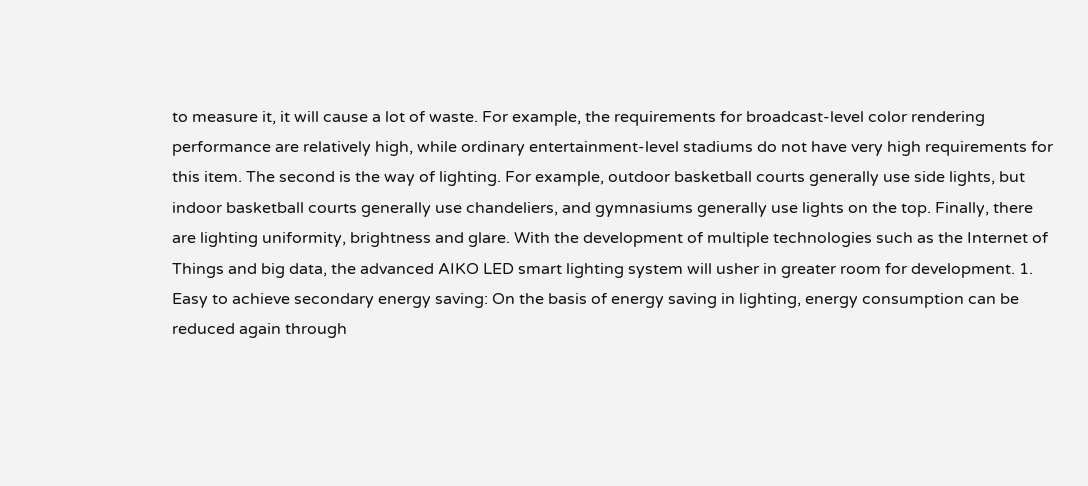to measure it, it will cause a lot of waste. For example, the requirements for broadcast-level color rendering performance are relatively high, while ordinary entertainment-level stadiums do not have very high requirements for this item. The second is the way of lighting. For example, outdoor basketball courts generally use side lights, but indoor basketball courts generally use chandeliers, and gymnasiums generally use lights on the top. Finally, there are lighting uniformity, brightness and glare. With the development of multiple technologies such as the Internet of Things and big data, the advanced AIKO LED smart lighting system will usher in greater room for development. 1. Easy to achieve secondary energy saving: On the basis of energy saving in lighting, energy consumption can be reduced again through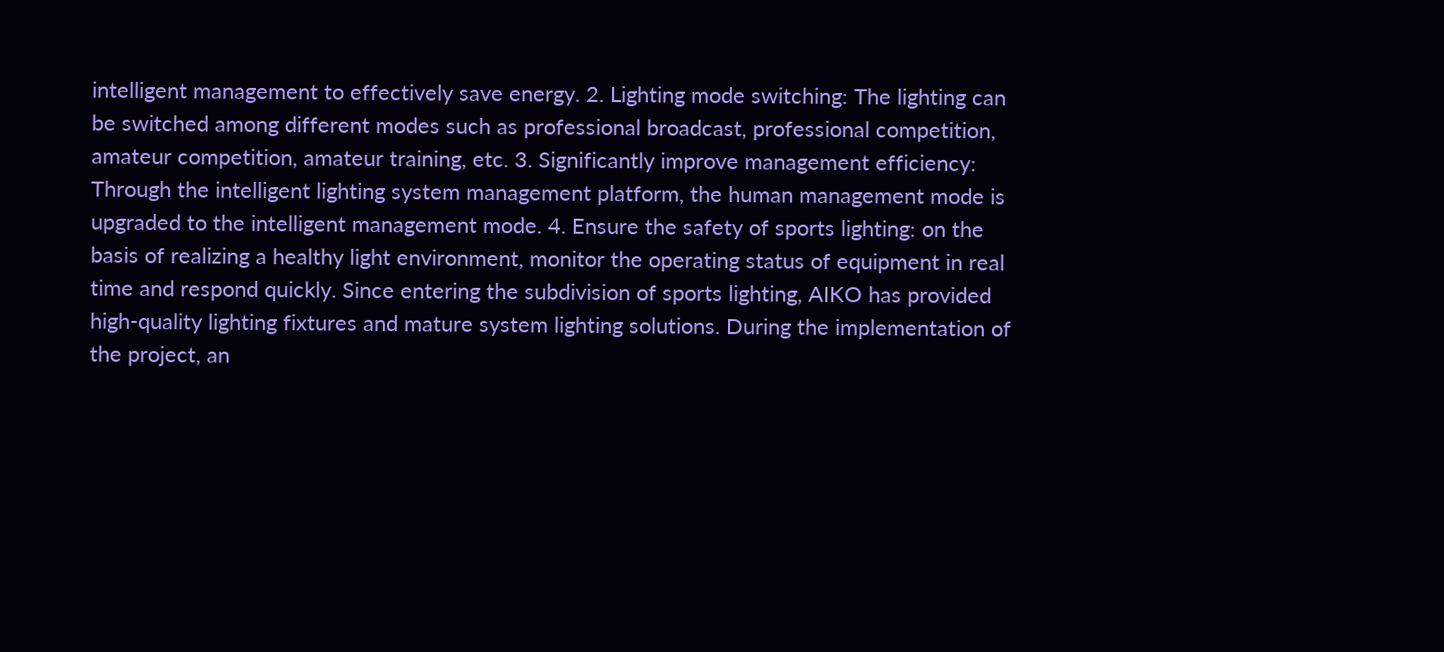intelligent management to effectively save energy. 2. Lighting mode switching: The lighting can be switched among different modes such as professional broadcast, professional competition, amateur competition, amateur training, etc. 3. Significantly improve management efficiency: Through the intelligent lighting system management platform, the human management mode is upgraded to the intelligent management mode. 4. Ensure the safety of sports lighting: on the basis of realizing a healthy light environment, monitor the operating status of equipment in real time and respond quickly. Since entering the subdivision of sports lighting, AIKO has provided high-quality lighting fixtures and mature system lighting solutions. During the implementation of the project, an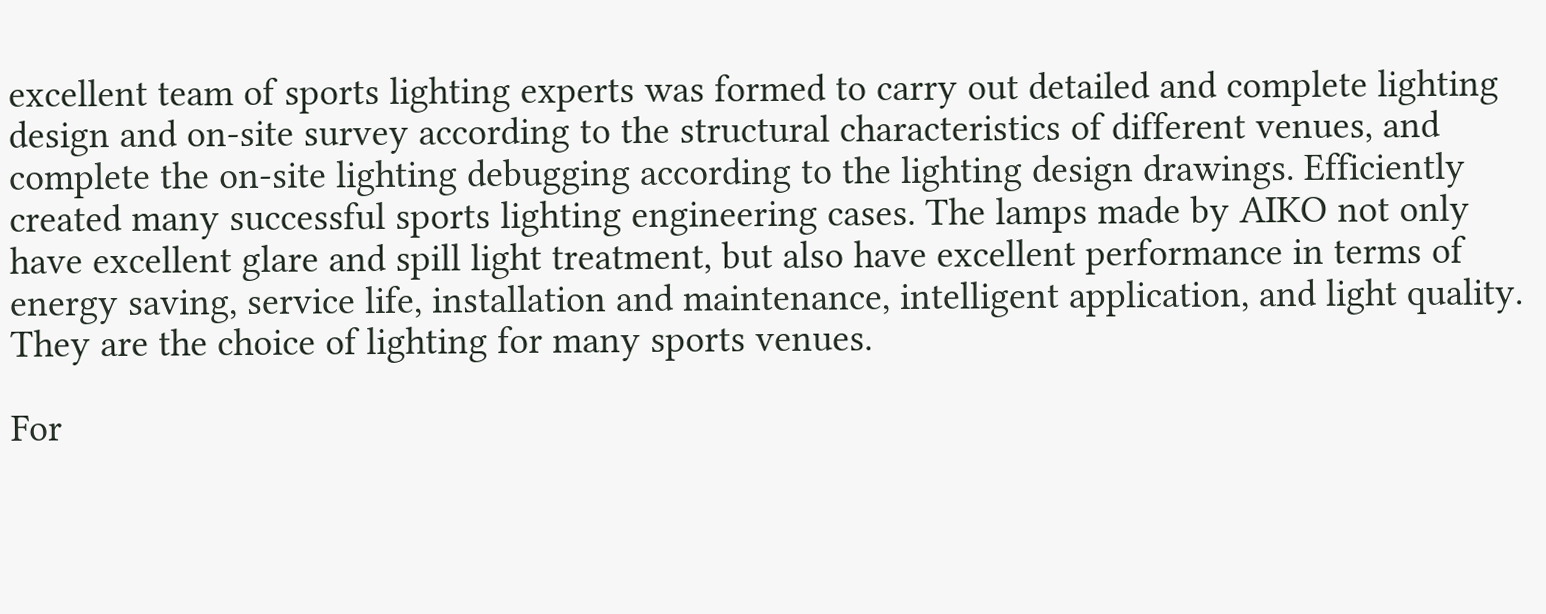excellent team of sports lighting experts was formed to carry out detailed and complete lighting design and on-site survey according to the structural characteristics of different venues, and complete the on-site lighting debugging according to the lighting design drawings. Efficiently created many successful sports lighting engineering cases. The lamps made by AIKO not only have excellent glare and spill light treatment, but also have excellent performance in terms of energy saving, service life, installation and maintenance, intelligent application, and light quality. They are the choice of lighting for many sports venues.

For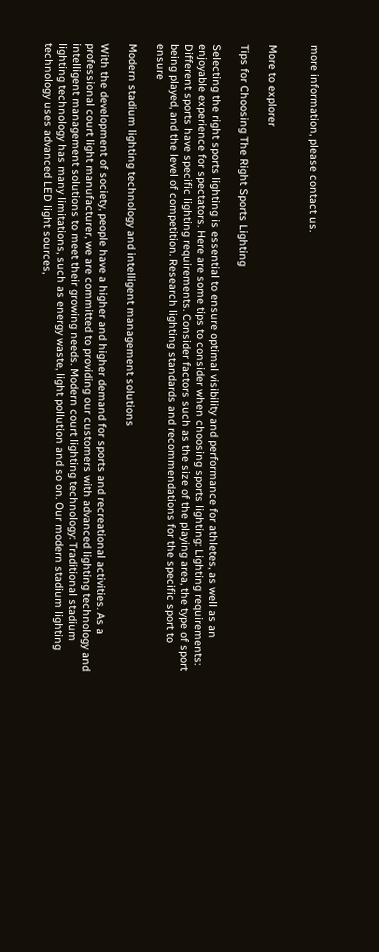more information, please contact us.


More to explorer

Tips for Choosing The Right Sports Lighting

Selecting the right sports lighting is essential to ensure optimal visibility and performance for athletes, as well as an enjoyable experience for spectators. Here are some tips to consider when choosing sports lighting: Lighting requirements: Different sports have specific lighting requirements. Consider factors such as the size of the playing area, the type of sport being played, and the level of competition. Research lighting standards and recommendations for the specific sport to ensure

Modern stadium lighting technology and intelligent management solutions

With the development of society, people have a higher and higher demand for sports and recreational activities. As a professional court light manufacturer, we are committed to providing our customers with advanced lighting technology and intelligent management solutions to meet their growing needs. Modern court lighting technology: Traditional stadium lighting technology has many limitations, such as energy waste, light pollution and so on. Our modern stadium lighting technology uses advanced LED light sources,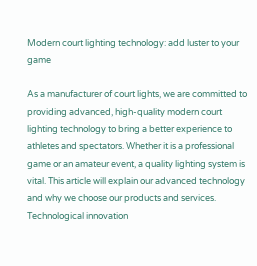Modern court lighting technology: add luster to your game

As a manufacturer of court lights, we are committed to providing advanced, high-quality modern court lighting technology to bring a better experience to athletes and spectators. Whether it is a professional game or an amateur event, a quality lighting system is vital. This article will explain our advanced technology and why we choose our products and services. Technological innovation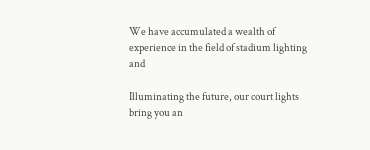We have accumulated a wealth of experience in the field of stadium lighting and

Illuminating the future, our court lights bring you an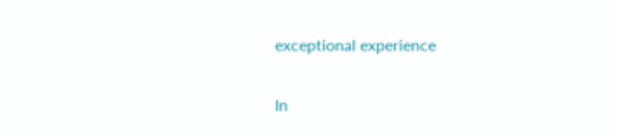exceptional experience

In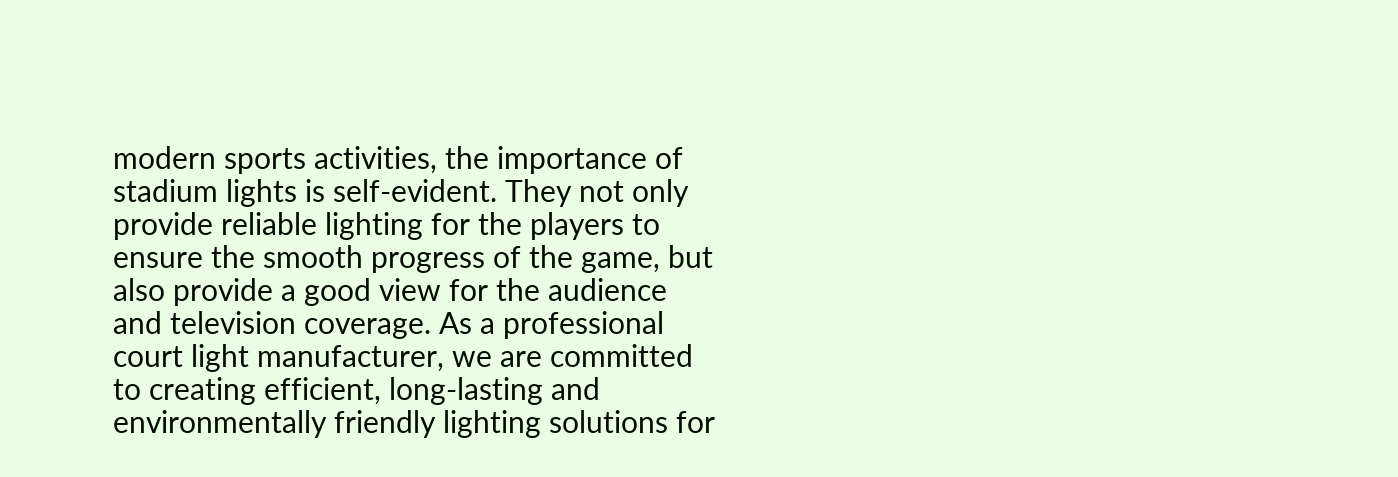modern sports activities, the importance of stadium lights is self-evident. They not only provide reliable lighting for the players to ensure the smooth progress of the game, but also provide a good view for the audience and television coverage. As a professional court light manufacturer, we are committed to creating efficient, long-lasting and environmentally friendly lighting solutions for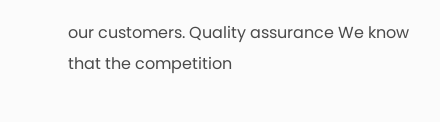our customers. Quality assurance We know that the competition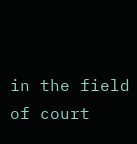in the field of court